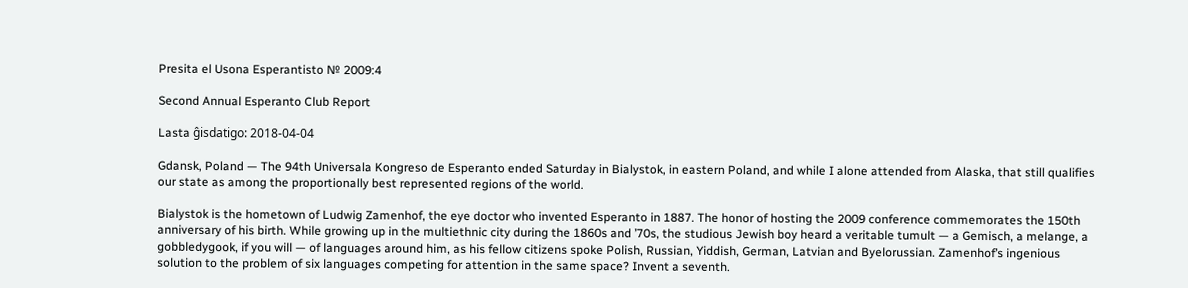Presita el Usona Esperantisto № 2009:4

Second Annual Esperanto Club Report

Lasta ĝisdatigo: 2018-04-04

Gdansk, Poland — The 94th Universala Kongreso de Esperanto ended Saturday in Bialystok, in eastern Poland, and while I alone attended from Alaska, that still qualifies our state as among the proportionally best represented regions of the world.

Bialystok is the hometown of Ludwig Zamenhof, the eye doctor who invented Esperanto in 1887. The honor of hosting the 2009 conference commemorates the 150th anniversary of his birth. While growing up in the multiethnic city during the 1860s and ’70s, the studious Jewish boy heard a veritable tumult — a Gemisch, a melange, a gobbledygook, if you will — of languages around him, as his fellow citizens spoke Polish, Russian, Yiddish, German, Latvian and Byelorussian. Zamenhof’s ingenious solution to the problem of six languages competing for attention in the same space? Invent a seventh.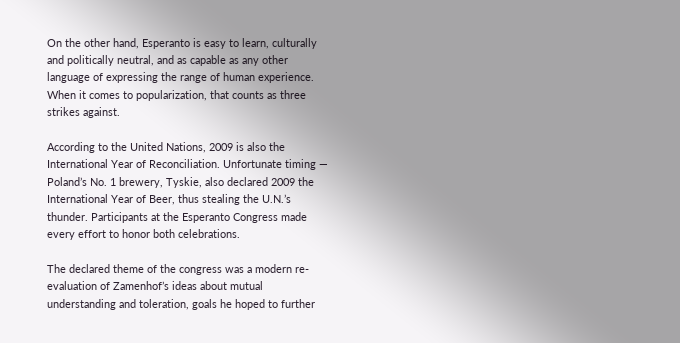On the other hand, Esperanto is easy to learn, culturally and politically neutral, and as capable as any other language of expressing the range of human experience. When it comes to popularization, that counts as three strikes against.

According to the United Nations, 2009 is also the International Year of Reconciliation. Unfortunate timing — Poland’s No. 1 brewery, Tyskie, also declared 2009 the International Year of Beer, thus stealing the U.N.’s thunder. Participants at the Esperanto Congress made every effort to honor both celebrations.

The declared theme of the congress was a modern re-evaluation of Zamenhof’s ideas about mutual understanding and toleration, goals he hoped to further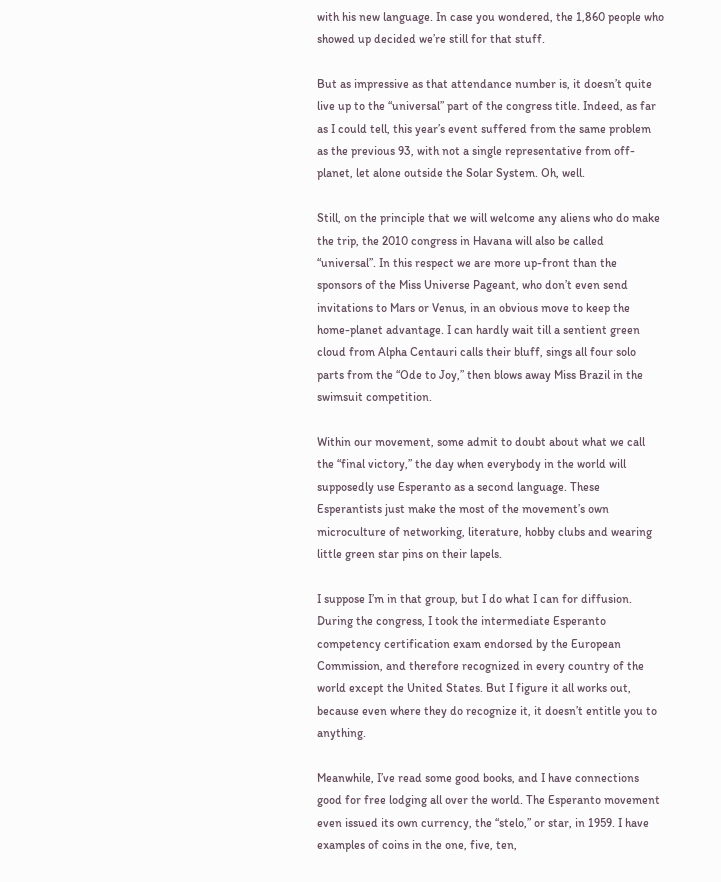with his new language. In case you wondered, the 1,860 people who showed up decided we’re still for that stuff.

But as impressive as that attendance number is, it doesn’t quite live up to the “universal” part of the congress title. Indeed, as far as I could tell, this year’s event suffered from the same problem as the previous 93, with not a single representative from off-planet, let alone outside the Solar System. Oh, well.

Still, on the principle that we will welcome any aliens who do make the trip, the 2010 congress in Havana will also be called “universal”. In this respect we are more up-front than the sponsors of the Miss Universe Pageant, who don’t even send invitations to Mars or Venus, in an obvious move to keep the home-planet advantage. I can hardly wait till a sentient green cloud from Alpha Centauri calls their bluff, sings all four solo parts from the “Ode to Joy,” then blows away Miss Brazil in the swimsuit competition.

Within our movement, some admit to doubt about what we call the “final victory,” the day when everybody in the world will supposedly use Esperanto as a second language. These Esperantists just make the most of the movement’s own microculture of networking, literature, hobby clubs and wearing little green star pins on their lapels.

I suppose I’m in that group, but I do what I can for diffusion. During the congress, I took the intermediate Esperanto competency certification exam endorsed by the European Commission, and therefore recognized in every country of the world except the United States. But I figure it all works out, because even where they do recognize it, it doesn’t entitle you to anything.

Meanwhile, I’ve read some good books, and I have connections good for free lodging all over the world. The Esperanto movement even issued its own currency, the “stelo,” or star, in 1959. I have examples of coins in the one, five, ten,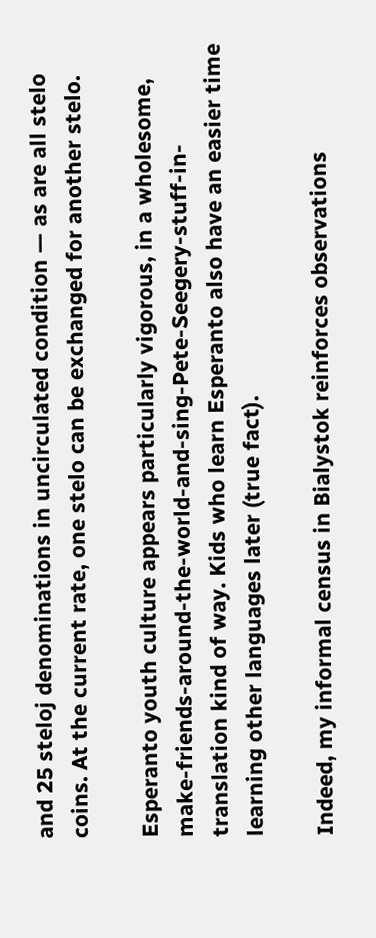and 25 steloj denominations in uncirculated condition — as are all stelo coins. At the current rate, one stelo can be exchanged for another stelo.

Esperanto youth culture appears particularly vigorous, in a wholesome, make-friends-around-the-world-and-sing-Pete-Seegery-stuff-in-translation kind of way. Kids who learn Esperanto also have an easier time learning other languages later (true fact).

Indeed, my informal census in Bialystok reinforces observations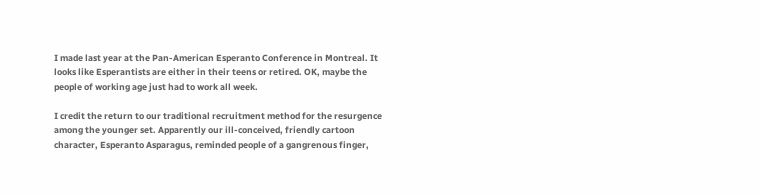I made last year at the Pan-American Esperanto Conference in Montreal. It looks like Esperantists are either in their teens or retired. OK, maybe the people of working age just had to work all week.

I credit the return to our traditional recruitment method for the resurgence among the younger set. Apparently our ill-conceived, friendly cartoon character, Esperanto Asparagus, reminded people of a gangrenous finger,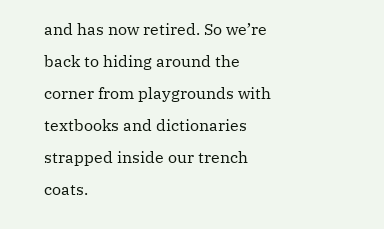and has now retired. So we’re back to hiding around the corner from playgrounds with textbooks and dictionaries strapped inside our trench coats.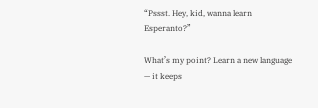“Pssst. Hey, kid, wanna learn Esperanto?”

What’s my point? Learn a new language — it keeps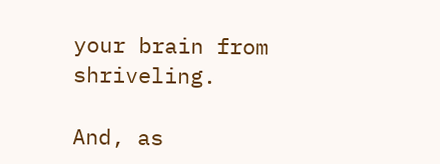your brain from shriveling.

And, as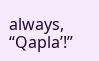always, “Qapla’!”